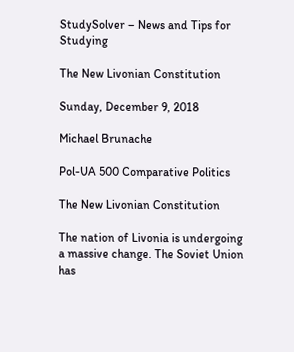StudySolver – News and Tips for Studying

The New Livonian Constitution

Sunday, December 9, 2018

Michael Brunache

Pol-UA 500 Comparative Politics

The New Livonian Constitution

The nation of Livonia is undergoing a massive change. The Soviet Union has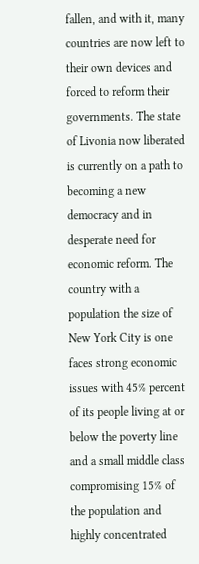fallen, and with it, many countries are now left to their own devices and forced to reform their governments. The state of Livonia now liberated is currently on a path to becoming a new democracy and in desperate need for economic reform. The country with a population the size of New York City is one faces strong economic issues with 45% percent of its people living at or below the poverty line and a small middle class compromising 15% of the population and highly concentrated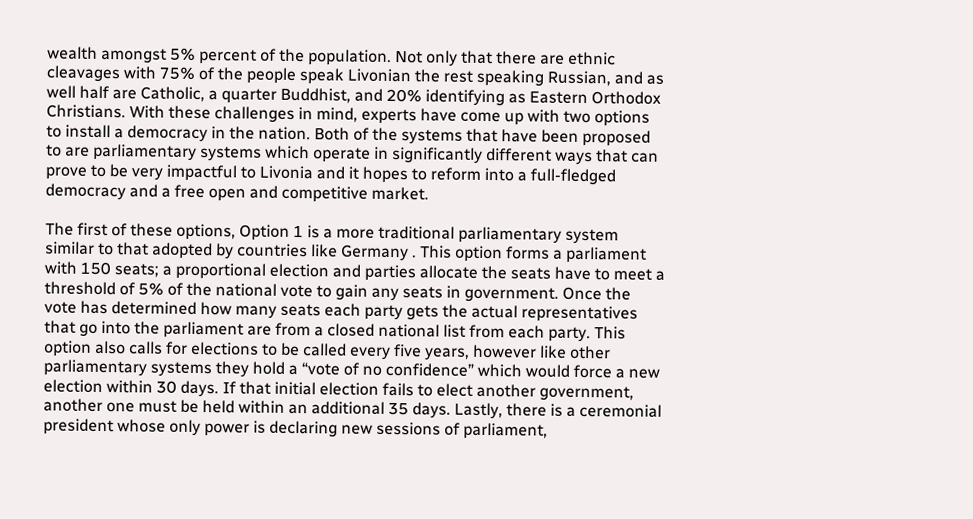wealth amongst 5% percent of the population. Not only that there are ethnic cleavages with 75% of the people speak Livonian the rest speaking Russian, and as well half are Catholic, a quarter Buddhist, and 20% identifying as Eastern Orthodox Christians. With these challenges in mind, experts have come up with two options to install a democracy in the nation. Both of the systems that have been proposed to are parliamentary systems which operate in significantly different ways that can prove to be very impactful to Livonia and it hopes to reform into a full-fledged democracy and a free open and competitive market.

The first of these options, Option 1 is a more traditional parliamentary system similar to that adopted by countries like Germany . This option forms a parliament with 150 seats; a proportional election and parties allocate the seats have to meet a threshold of 5% of the national vote to gain any seats in government. Once the vote has determined how many seats each party gets the actual representatives that go into the parliament are from a closed national list from each party. This option also calls for elections to be called every five years, however like other parliamentary systems they hold a “vote of no confidence” which would force a new election within 30 days. If that initial election fails to elect another government, another one must be held within an additional 35 days. Lastly, there is a ceremonial president whose only power is declaring new sessions of parliament,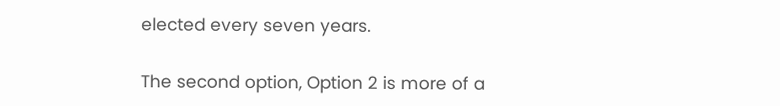elected every seven years.

The second option, Option 2 is more of a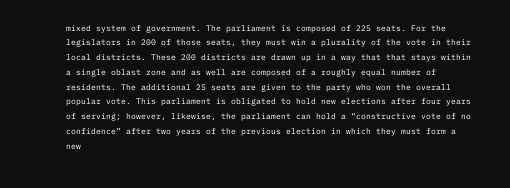mixed system of government. The parliament is composed of 225 seats. For the legislators in 200 of those seats, they must win a plurality of the vote in their local districts. These 200 districts are drawn up in a way that that stays within a single oblast zone and as well are composed of a roughly equal number of residents. The additional 25 seats are given to the party who won the overall popular vote. This parliament is obligated to hold new elections after four years of serving; however, likewise, the parliament can hold a “constructive vote of no confidence” after two years of the previous election in which they must form a new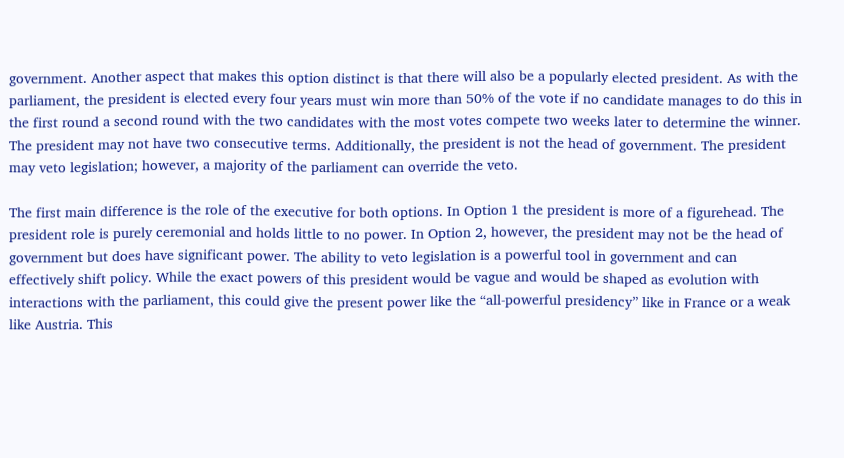government. Another aspect that makes this option distinct is that there will also be a popularly elected president. As with the parliament, the president is elected every four years must win more than 50% of the vote if no candidate manages to do this in the first round a second round with the two candidates with the most votes compete two weeks later to determine the winner. The president may not have two consecutive terms. Additionally, the president is not the head of government. The president may veto legislation; however, a majority of the parliament can override the veto.

The first main difference is the role of the executive for both options. In Option 1 the president is more of a figurehead. The president role is purely ceremonial and holds little to no power. In Option 2, however, the president may not be the head of government but does have significant power. The ability to veto legislation is a powerful tool in government and can effectively shift policy. While the exact powers of this president would be vague and would be shaped as evolution with interactions with the parliament, this could give the present power like the “all-powerful presidency” like in France or a weak like Austria. This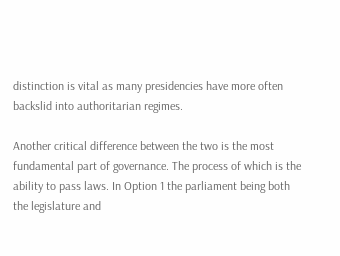distinction is vital as many presidencies have more often backslid into authoritarian regimes.

Another critical difference between the two is the most fundamental part of governance. The process of which is the ability to pass laws. In Option 1 the parliament being both the legislature and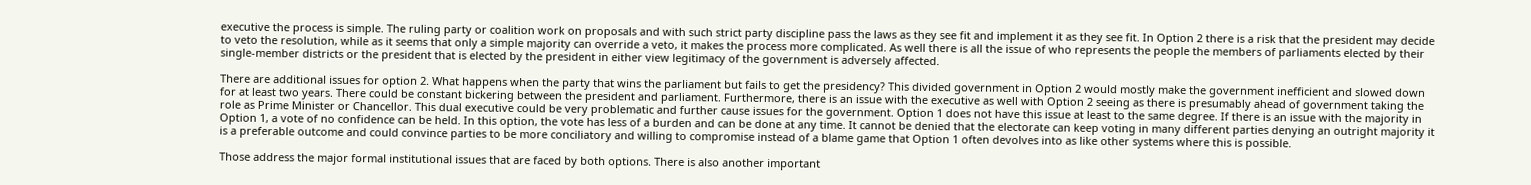executive the process is simple. The ruling party or coalition work on proposals and with such strict party discipline pass the laws as they see fit and implement it as they see fit. In Option 2 there is a risk that the president may decide to veto the resolution, while as it seems that only a simple majority can override a veto, it makes the process more complicated. As well there is all the issue of who represents the people the members of parliaments elected by their single-member districts or the president that is elected by the president in either view legitimacy of the government is adversely affected.

There are additional issues for option 2. What happens when the party that wins the parliament but fails to get the presidency? This divided government in Option 2 would mostly make the government inefficient and slowed down for at least two years. There could be constant bickering between the president and parliament. Furthermore, there is an issue with the executive as well with Option 2 seeing as there is presumably ahead of government taking the role as Prime Minister or Chancellor. This dual executive could be very problematic and further cause issues for the government. Option 1 does not have this issue at least to the same degree. If there is an issue with the majority in Option 1, a vote of no confidence can be held. In this option, the vote has less of a burden and can be done at any time. It cannot be denied that the electorate can keep voting in many different parties denying an outright majority it is a preferable outcome and could convince parties to be more conciliatory and willing to compromise instead of a blame game that Option 1 often devolves into as like other systems where this is possible.

Those address the major formal institutional issues that are faced by both options. There is also another important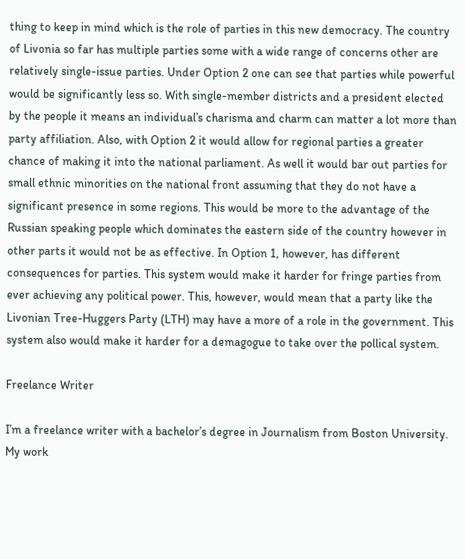thing to keep in mind which is the role of parties in this new democracy. The country of Livonia so far has multiple parties some with a wide range of concerns other are relatively single-issue parties. Under Option 2 one can see that parties while powerful would be significantly less so. With single-member districts and a president elected by the people it means an individual’s charisma and charm can matter a lot more than party affiliation. Also, with Option 2 it would allow for regional parties a greater chance of making it into the national parliament. As well it would bar out parties for small ethnic minorities on the national front assuming that they do not have a significant presence in some regions. This would be more to the advantage of the Russian speaking people which dominates the eastern side of the country however in other parts it would not be as effective. In Option 1, however, has different consequences for parties. This system would make it harder for fringe parties from ever achieving any political power. This, however, would mean that a party like the Livonian Tree-Huggers Party (LTH) may have a more of a role in the government. This system also would make it harder for a demagogue to take over the pollical system.

Freelance Writer

I’m a freelance writer with a bachelor’s degree in Journalism from Boston University. My work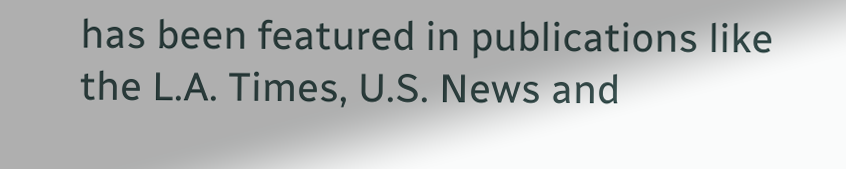has been featured in publications like the L.A. Times, U.S. News and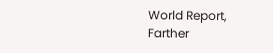World Report, Farther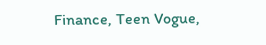Finance, Teen Vogue,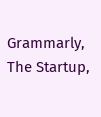Grammarly, The Startup,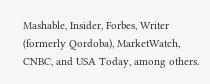Mashable, Insider, Forbes, Writer (formerly Qordoba), MarketWatch, CNBC, and USA Today, among others.